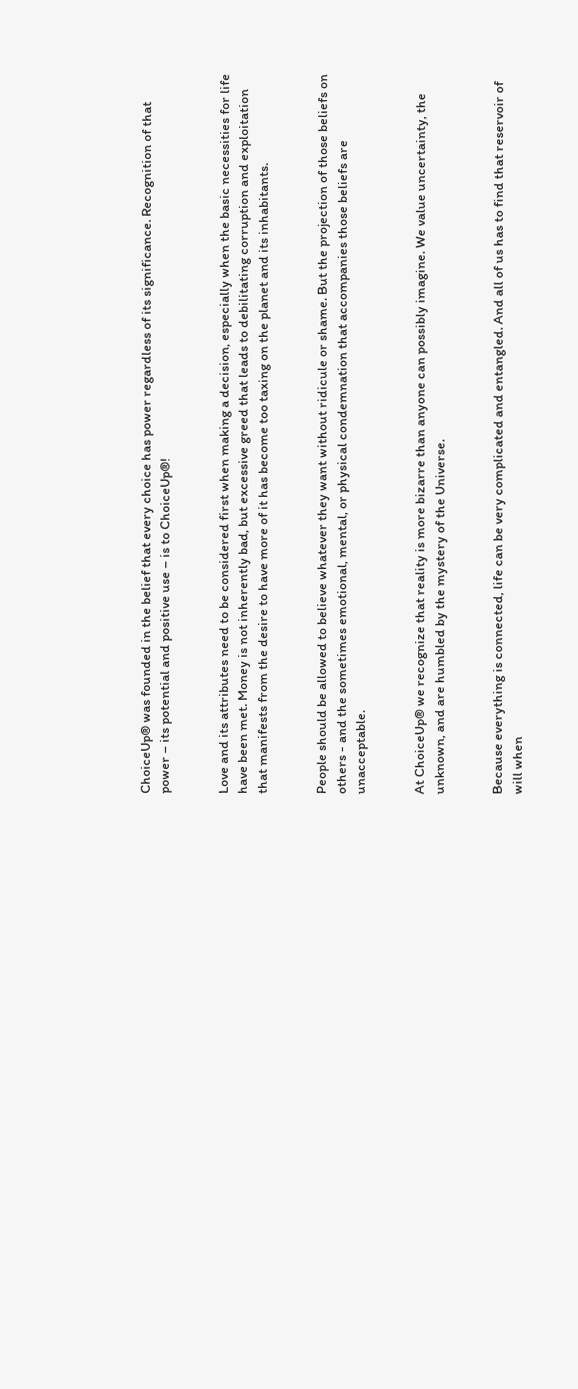ChoiceUp® was founded in the belief that every choice has power regardless of its significance. Recognition of that power – its potential and positive use – is to ChoiceUp®!


Love and its attributes need to be considered first when making a decision, especially when the basic necessities for life have been met. Money is not inherently bad, but excessive greed that leads to debilitating corruption and exploitation that manifests from the desire to have more of it has become too taxing on the planet and its inhabitants.


People should be allowed to believe whatever they want without ridicule or shame. But the projection of those beliefs on others - and the sometimes emotional, mental, or physical condemnation that accompanies those beliefs are unacceptable.


At ChoiceUp® we recognize that reality is more bizarre than anyone can possibly imagine. We value uncertainty, the unknown, and are humbled by the mystery of the Universe.


Because everything is connected, life can be very complicated and entangled. And all of us has to find that reservoir of will when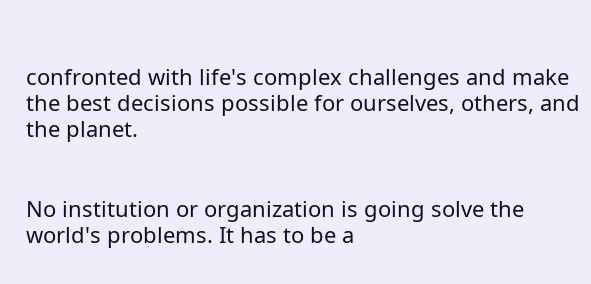confronted with life's complex challenges and make the best decisions possible for ourselves, others, and the planet.


No institution or organization is going solve the world's problems. It has to be a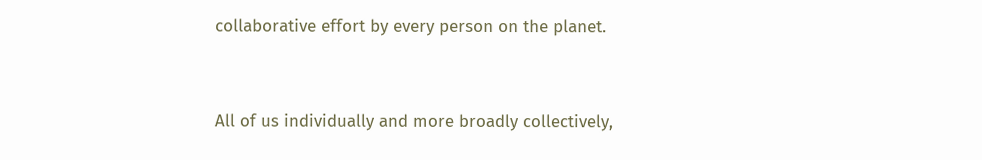collaborative effort by every person on the planet.


All of us individually and more broadly collectively,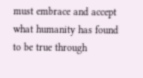must embrace and accept what humanity has found to be true through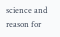science and reason for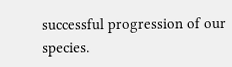successful progression of our species.